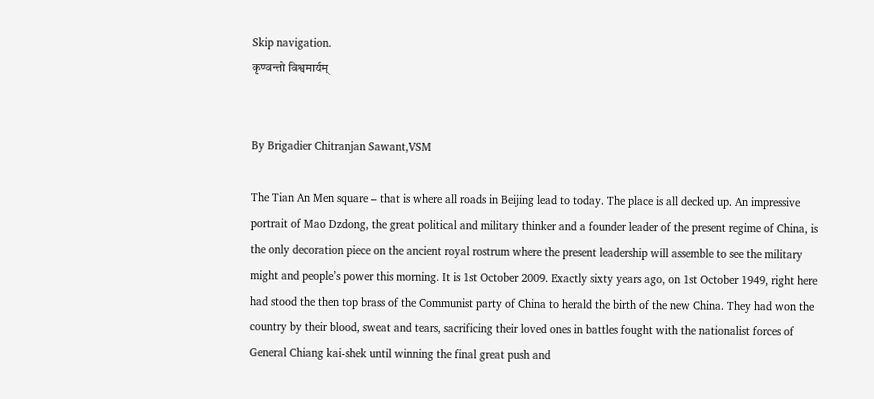Skip navigation.
कृण्वन्तो विश्वमार्यम्


By Brigadier Chitranjan Sawant,VSM

The Tian An Men square – that is where all roads in Beijing lead to today. The place is all decked up. An impressive portrait of Mao Dzdong, the great political and military thinker and a founder leader of the present regime of China, is the only decoration piece on the ancient royal rostrum where the present leadership will assemble to see the military might and people’s power this morning. It is 1st October 2009. Exactly sixty years ago, on 1st October 1949, right here had stood the then top brass of the Communist party of China to herald the birth of the new China. They had won the country by their blood, sweat and tears, sacrificing their loved ones in battles fought with the nationalist forces of General Chiang kai-shek until winning the final great push and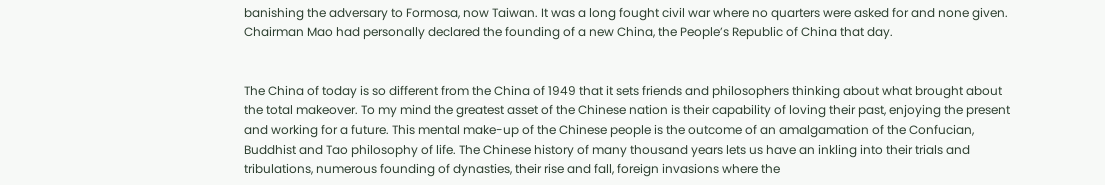banishing the adversary to Formosa, now Taiwan. It was a long fought civil war where no quarters were asked for and none given. Chairman Mao had personally declared the founding of a new China, the People’s Republic of China that day.


The China of today is so different from the China of 1949 that it sets friends and philosophers thinking about what brought about the total makeover. To my mind the greatest asset of the Chinese nation is their capability of loving their past, enjoying the present and working for a future. This mental make-up of the Chinese people is the outcome of an amalgamation of the Confucian, Buddhist and Tao philosophy of life. The Chinese history of many thousand years lets us have an inkling into their trials and tribulations, numerous founding of dynasties, their rise and fall, foreign invasions where the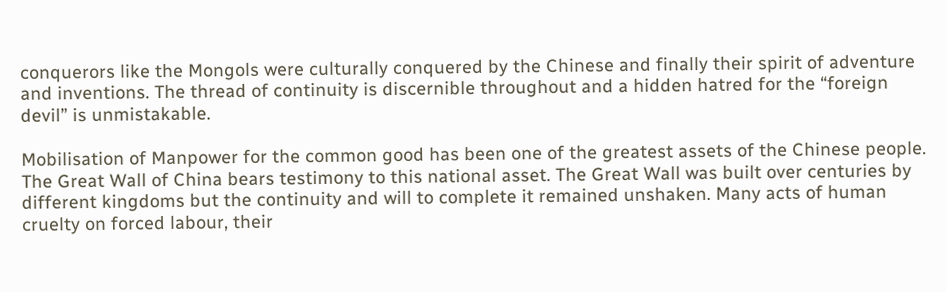conquerors like the Mongols were culturally conquered by the Chinese and finally their spirit of adventure and inventions. The thread of continuity is discernible throughout and a hidden hatred for the “foreign devil” is unmistakable.

Mobilisation of Manpower for the common good has been one of the greatest assets of the Chinese people. The Great Wall of China bears testimony to this national asset. The Great Wall was built over centuries by different kingdoms but the continuity and will to complete it remained unshaken. Many acts of human cruelty on forced labour, their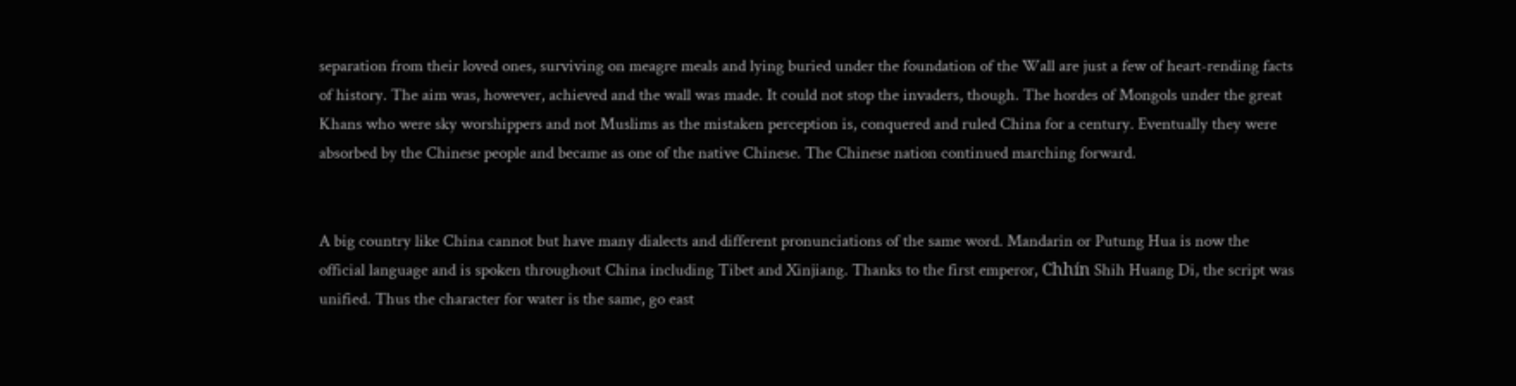separation from their loved ones, surviving on meagre meals and lying buried under the foundation of the Wall are just a few of heart-rending facts of history. The aim was, however, achieved and the wall was made. It could not stop the invaders, though. The hordes of Mongols under the great Khans who were sky worshippers and not Muslims as the mistaken perception is, conquered and ruled China for a century. Eventually they were absorbed by the Chinese people and became as one of the native Chinese. The Chinese nation continued marching forward.


A big country like China cannot but have many dialects and different pronunciations of the same word. Mandarin or Putung Hua is now the official language and is spoken throughout China including Tibet and Xinjiang. Thanks to the first emperor, Chhín Shih Huang Di, the script was unified. Thus the character for water is the same, go east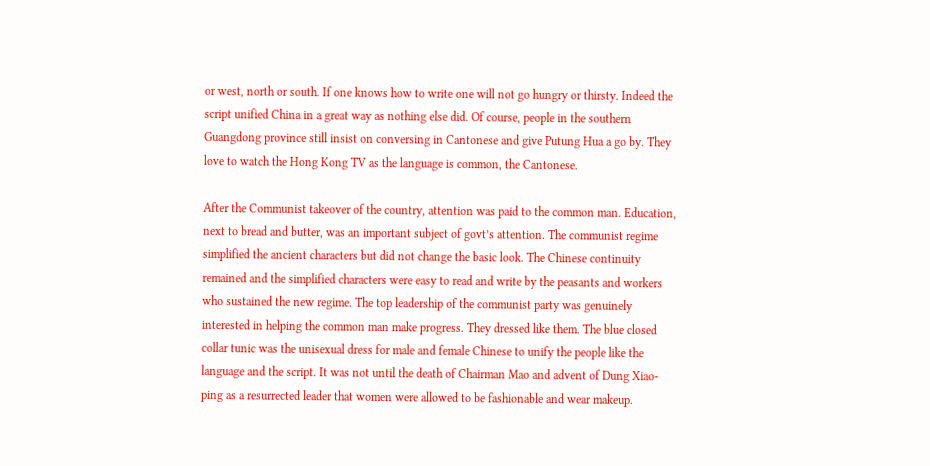or west, north or south. If one knows how to write one will not go hungry or thirsty. Indeed the script unified China in a great way as nothing else did. Of course, people in the southern Guangdong province still insist on conversing in Cantonese and give Putung Hua a go by. They love to watch the Hong Kong TV as the language is common, the Cantonese.

After the Communist takeover of the country, attention was paid to the common man. Education, next to bread and butter, was an important subject of govt’s attention. The communist regime simplified the ancient characters but did not change the basic look. The Chinese continuity remained and the simplified characters were easy to read and write by the peasants and workers who sustained the new regime. The top leadership of the communist party was genuinely interested in helping the common man make progress. They dressed like them. The blue closed collar tunic was the unisexual dress for male and female Chinese to unify the people like the language and the script. It was not until the death of Chairman Mao and advent of Dung Xiao-ping as a resurrected leader that women were allowed to be fashionable and wear makeup.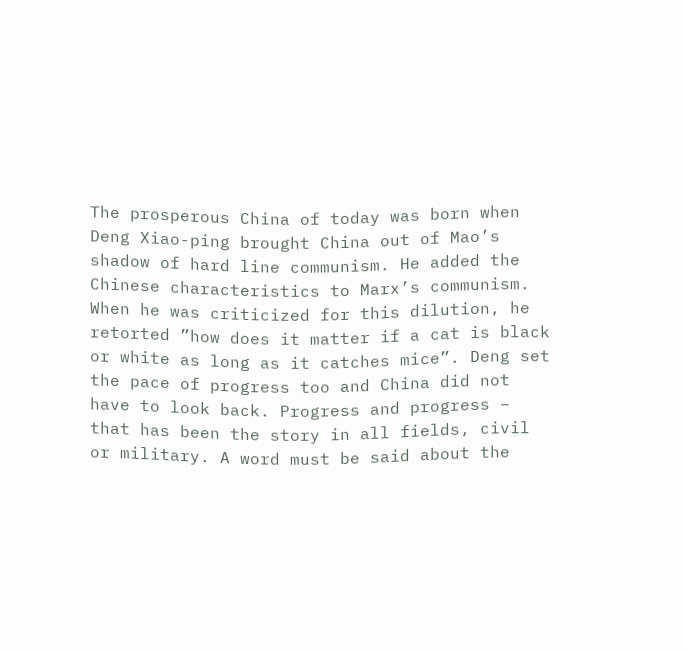The prosperous China of today was born when Deng Xiao-ping brought China out of Mao’s shadow of hard line communism. He added the Chinese characteristics to Marx’s communism. When he was criticized for this dilution, he retorted ”how does it matter if a cat is black or white as long as it catches mice”. Deng set the pace of progress too and China did not have to look back. Progress and progress – that has been the story in all fields, civil or military. A word must be said about the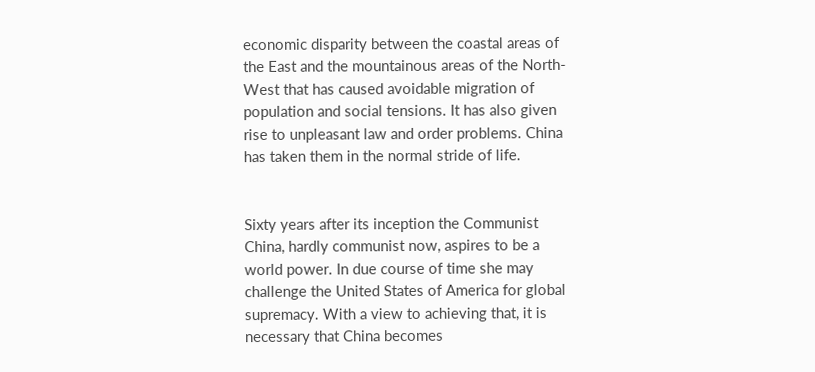economic disparity between the coastal areas of the East and the mountainous areas of the North-West that has caused avoidable migration of population and social tensions. It has also given rise to unpleasant law and order problems. China has taken them in the normal stride of life.


Sixty years after its inception the Communist China, hardly communist now, aspires to be a world power. In due course of time she may challenge the United States of America for global supremacy. With a view to achieving that, it is necessary that China becomes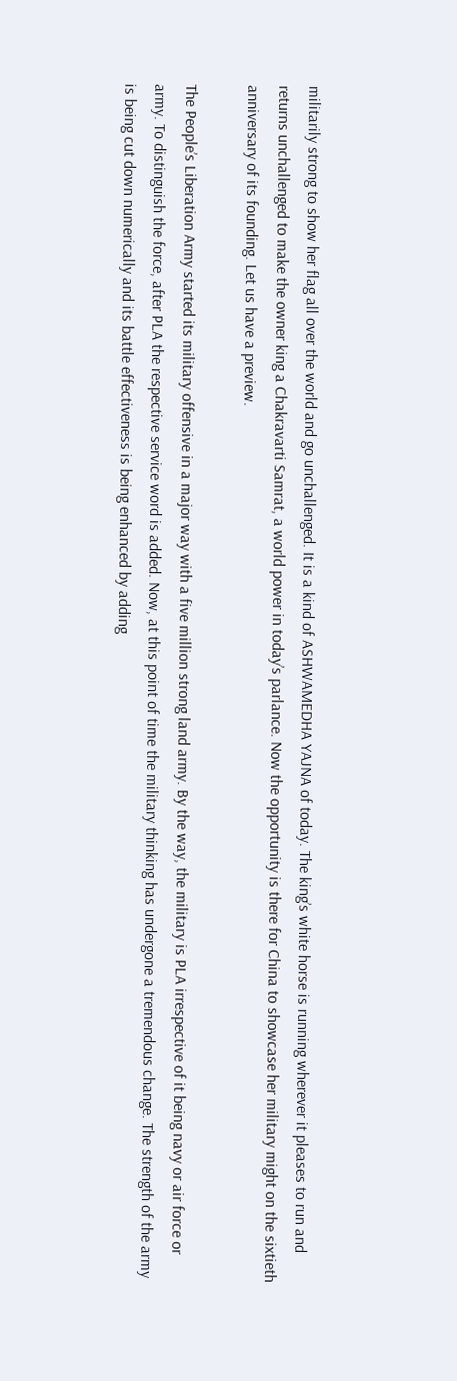militarily strong to show her flag all over the world and go unchallenged. It is a kind of ASHWAMEDHA YAJNA of today. The king’s white horse is running wherever it pleases to run and returns unchallenged to make the owner king a Chakravarti Samrat, a world power in today’s parlance. Now the opportunity is there for China to showcase her military might on the sixtieth anniversary of its founding. Let us have a preview.

The People’s Liberation Army started its military offensive in a major way with a five million strong land army. By the way, the military is PLA irrespective of it being navy or air force or army. To distinguish the force, after PLA the respective service word is added. Now, at this point of time the military thinking has undergone a tremendous change. The strength of the army is being cut down numerically and its battle effectiveness is being enhanced by adding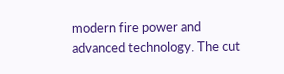modern fire power and advanced technology. The cut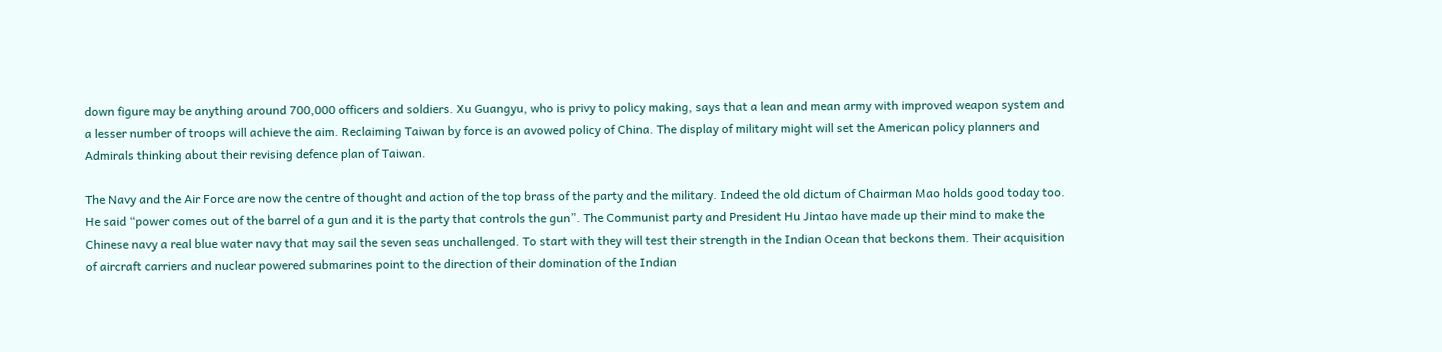down figure may be anything around 700,000 officers and soldiers. Xu Guangyu, who is privy to policy making, says that a lean and mean army with improved weapon system and a lesser number of troops will achieve the aim. Reclaiming Taiwan by force is an avowed policy of China. The display of military might will set the American policy planners and Admirals thinking about their revising defence plan of Taiwan.

The Navy and the Air Force are now the centre of thought and action of the top brass of the party and the military. Indeed the old dictum of Chairman Mao holds good today too. He said “power comes out of the barrel of a gun and it is the party that controls the gun”. The Communist party and President Hu Jintao have made up their mind to make the Chinese navy a real blue water navy that may sail the seven seas unchallenged. To start with they will test their strength in the Indian Ocean that beckons them. Their acquisition of aircraft carriers and nuclear powered submarines point to the direction of their domination of the Indian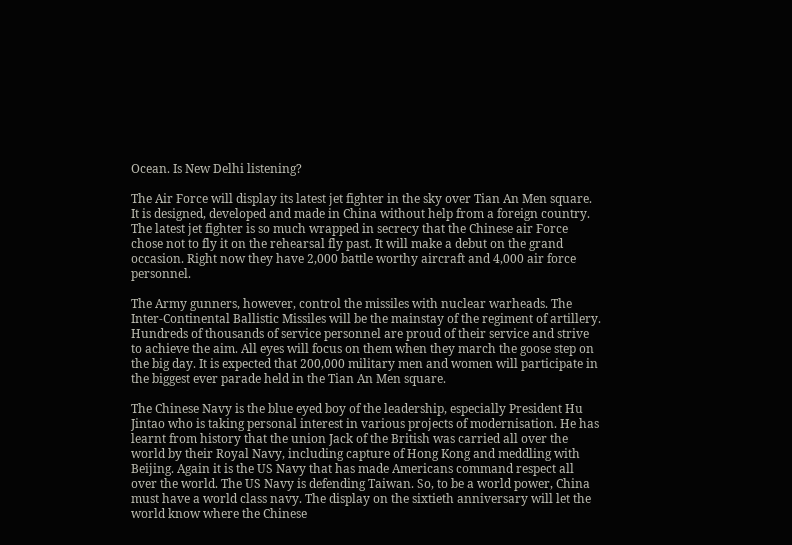Ocean. Is New Delhi listening?

The Air Force will display its latest jet fighter in the sky over Tian An Men square. It is designed, developed and made in China without help from a foreign country. The latest jet fighter is so much wrapped in secrecy that the Chinese air Force chose not to fly it on the rehearsal fly past. It will make a debut on the grand occasion. Right now they have 2,000 battle worthy aircraft and 4,000 air force personnel.

The Army gunners, however, control the missiles with nuclear warheads. The Inter-Continental Ballistic Missiles will be the mainstay of the regiment of artillery. Hundreds of thousands of service personnel are proud of their service and strive to achieve the aim. All eyes will focus on them when they march the goose step on the big day. It is expected that 200,000 military men and women will participate in the biggest ever parade held in the Tian An Men square.

The Chinese Navy is the blue eyed boy of the leadership, especially President Hu Jintao who is taking personal interest in various projects of modernisation. He has learnt from history that the union Jack of the British was carried all over the world by their Royal Navy, including capture of Hong Kong and meddling with Beijing. Again it is the US Navy that has made Americans command respect all over the world. The US Navy is defending Taiwan. So, to be a world power, China must have a world class navy. The display on the sixtieth anniversary will let the world know where the Chinese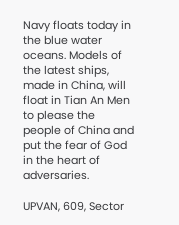Navy floats today in the blue water oceans. Models of the latest ships, made in China, will float in Tian An Men to please the people of China and put the fear of God in the heart of adversaries.

UPVAN, 609, Sector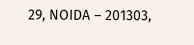29, NOIDA – 201303,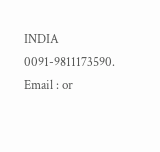INDIA 0091-9811173590.
Email : or